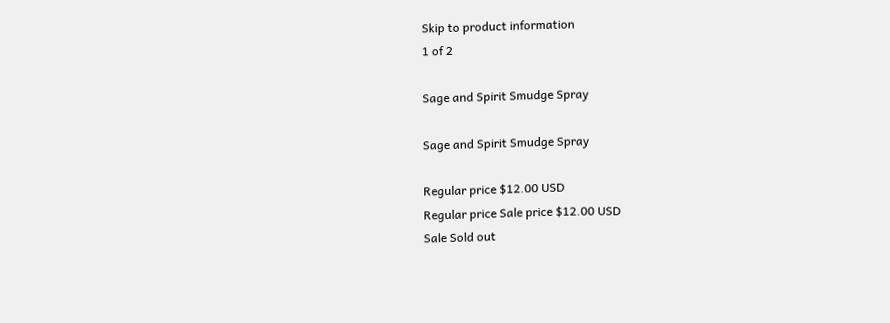Skip to product information
1 of 2

Sage and Spirit Smudge Spray

Sage and Spirit Smudge Spray

Regular price $12.00 USD
Regular price Sale price $12.00 USD
Sale Sold out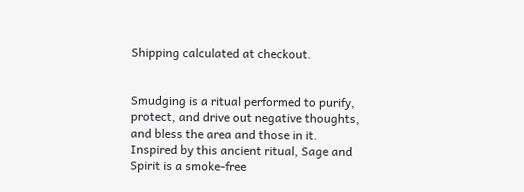Shipping calculated at checkout.


Smudging is a ritual performed to purify, protect, and drive out negative thoughts, and bless the area and those in it. Inspired by this ancient ritual, Sage and Spirit is a smoke-free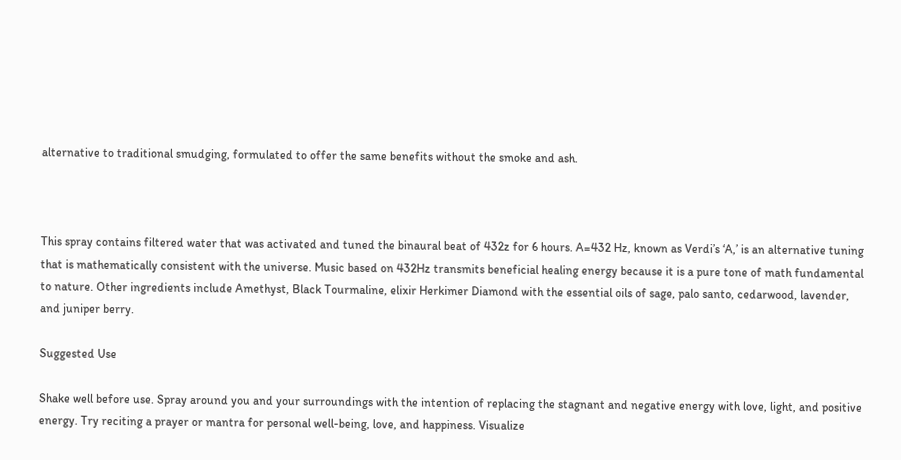alternative to traditional smudging, formulated to offer the same benefits without the smoke and ash.



This spray contains filtered water that was activated and tuned the binaural beat of 432z for 6 hours. A=432 Hz, known as Verdi’s ‘A,’ is an alternative tuning that is mathematically consistent with the universe. Music based on 432Hz transmits beneficial healing energy because it is a pure tone of math fundamental to nature. Other ingredients include Amethyst, Black Tourmaline, elixir Herkimer Diamond with the essential oils of sage, palo santo, cedarwood, lavender, and juniper berry.

Suggested Use

Shake well before use. Spray around you and your surroundings with the intention of replacing the stagnant and negative energy with love, light, and positive energy. Try reciting a prayer or mantra for personal well-being, love, and happiness. Visualize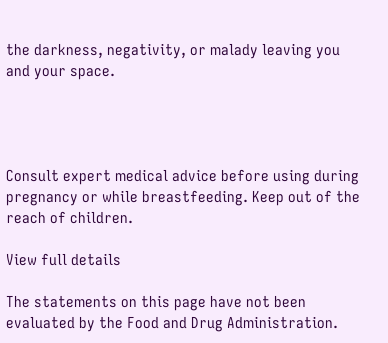the darkness, negativity, or malady leaving you and your space.




Consult expert medical advice before using during pregnancy or while breastfeeding. Keep out of the reach of children.

View full details

The statements on this page have not been evaluated by the Food and Drug Administration.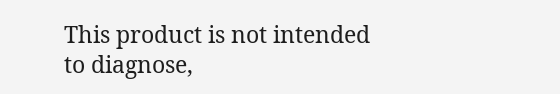This product is not intended to diagnose,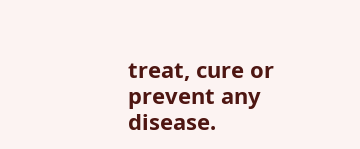treat, cure or prevent any disease.